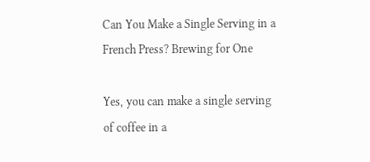Can You Make a Single Serving in a French Press? Brewing for One

Yes, you can make a single serving of coffee in a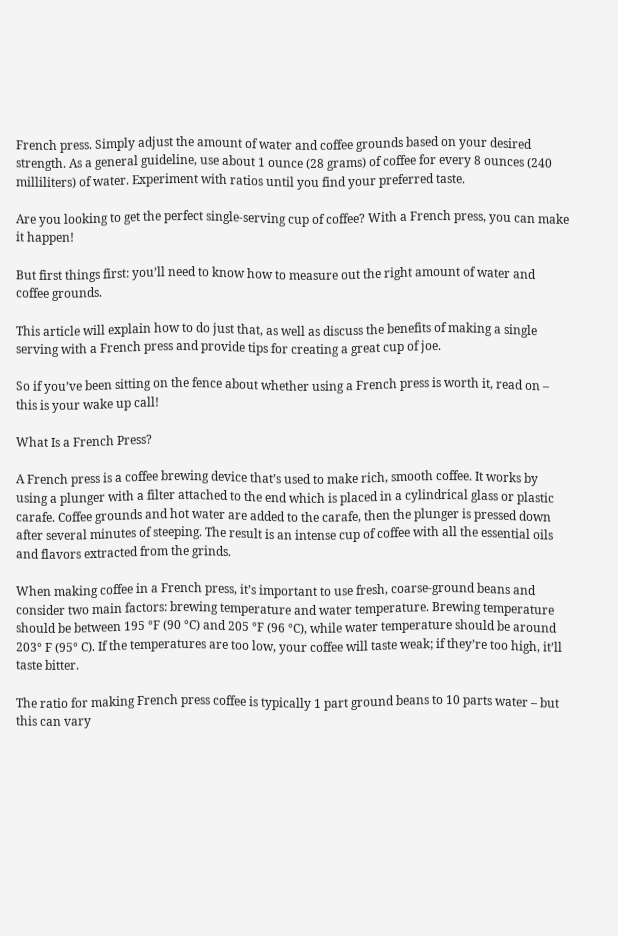French press. Simply adjust the amount of water and coffee grounds based on your desired strength. As a general guideline, use about 1 ounce (28 grams) of coffee for every 8 ounces (240 milliliters) of water. Experiment with ratios until you find your preferred taste.

Are you looking to get the perfect single-serving cup of coffee? With a French press, you can make it happen!

But first things first: you’ll need to know how to measure out the right amount of water and coffee grounds.

This article will explain how to do just that, as well as discuss the benefits of making a single serving with a French press and provide tips for creating a great cup of joe.

So if you’ve been sitting on the fence about whether using a French press is worth it, read on – this is your wake up call!

What Is a French Press?

A French press is a coffee brewing device that’s used to make rich, smooth coffee. It works by using a plunger with a filter attached to the end which is placed in a cylindrical glass or plastic carafe. Coffee grounds and hot water are added to the carafe, then the plunger is pressed down after several minutes of steeping. The result is an intense cup of coffee with all the essential oils and flavors extracted from the grinds.

When making coffee in a French press, it’s important to use fresh, coarse-ground beans and consider two main factors: brewing temperature and water temperature. Brewing temperature should be between 195 °F (90 °C) and 205 °F (96 °C), while water temperature should be around 203° F (95° C). If the temperatures are too low, your coffee will taste weak; if they’re too high, it’ll taste bitter.

The ratio for making French press coffee is typically 1 part ground beans to 10 parts water – but this can vary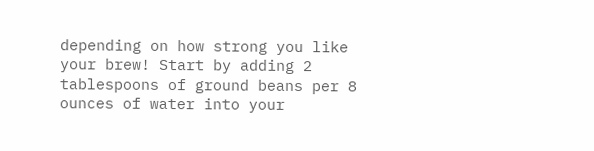depending on how strong you like your brew! Start by adding 2 tablespoons of ground beans per 8 ounces of water into your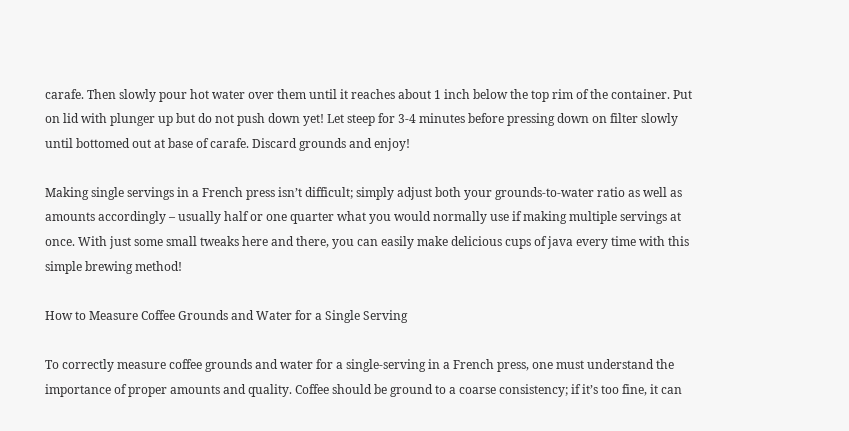carafe. Then slowly pour hot water over them until it reaches about 1 inch below the top rim of the container. Put on lid with plunger up but do not push down yet! Let steep for 3-4 minutes before pressing down on filter slowly until bottomed out at base of carafe. Discard grounds and enjoy!

Making single servings in a French press isn’t difficult; simply adjust both your grounds-to-water ratio as well as amounts accordingly – usually half or one quarter what you would normally use if making multiple servings at once. With just some small tweaks here and there, you can easily make delicious cups of java every time with this simple brewing method!

How to Measure Coffee Grounds and Water for a Single Serving

To correctly measure coffee grounds and water for a single-serving in a French press, one must understand the importance of proper amounts and quality. Coffee should be ground to a coarse consistency; if it’s too fine, it can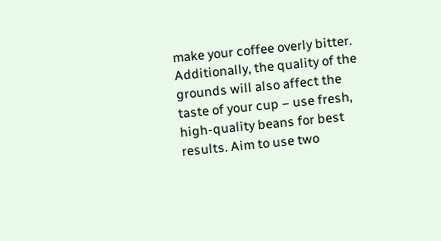make your coffee overly bitter. Additionally, the quality of the grounds will also affect the taste of your cup – use fresh, high-quality beans for best results. Aim to use two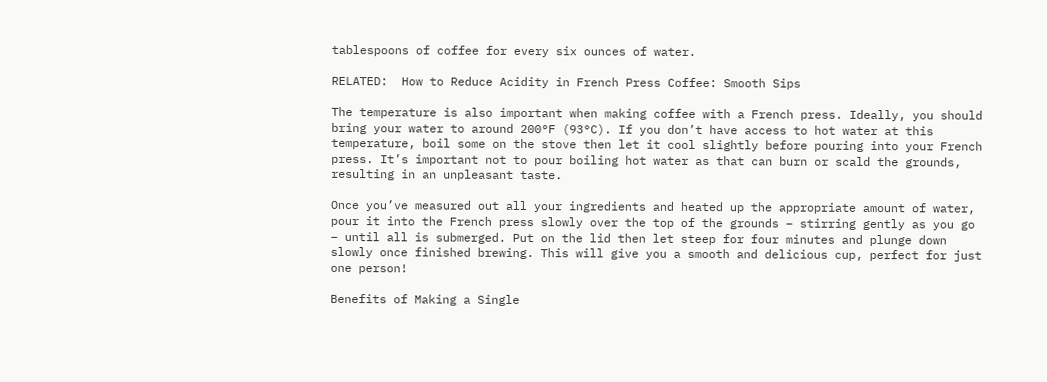tablespoons of coffee for every six ounces of water.

RELATED:  How to Reduce Acidity in French Press Coffee: Smooth Sips

The temperature is also important when making coffee with a French press. Ideally, you should bring your water to around 200°F (93°C). If you don’t have access to hot water at this temperature, boil some on the stove then let it cool slightly before pouring into your French press. It’s important not to pour boiling hot water as that can burn or scald the grounds, resulting in an unpleasant taste.

Once you’ve measured out all your ingredients and heated up the appropriate amount of water, pour it into the French press slowly over the top of the grounds – stirring gently as you go – until all is submerged. Put on the lid then let steep for four minutes and plunge down slowly once finished brewing. This will give you a smooth and delicious cup, perfect for just one person!

Benefits of Making a Single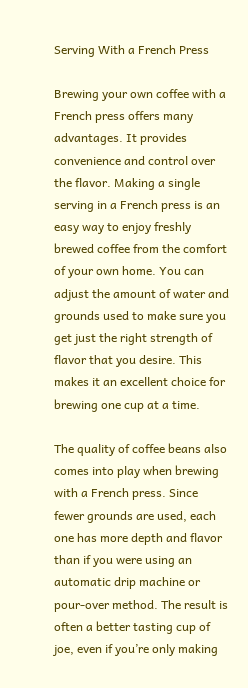Serving With a French Press

Brewing your own coffee with a French press offers many advantages. It provides convenience and control over the flavor. Making a single serving in a French press is an easy way to enjoy freshly brewed coffee from the comfort of your own home. You can adjust the amount of water and grounds used to make sure you get just the right strength of flavor that you desire. This makes it an excellent choice for brewing one cup at a time.

The quality of coffee beans also comes into play when brewing with a French press. Since fewer grounds are used, each one has more depth and flavor than if you were using an automatic drip machine or pour-over method. The result is often a better tasting cup of joe, even if you’re only making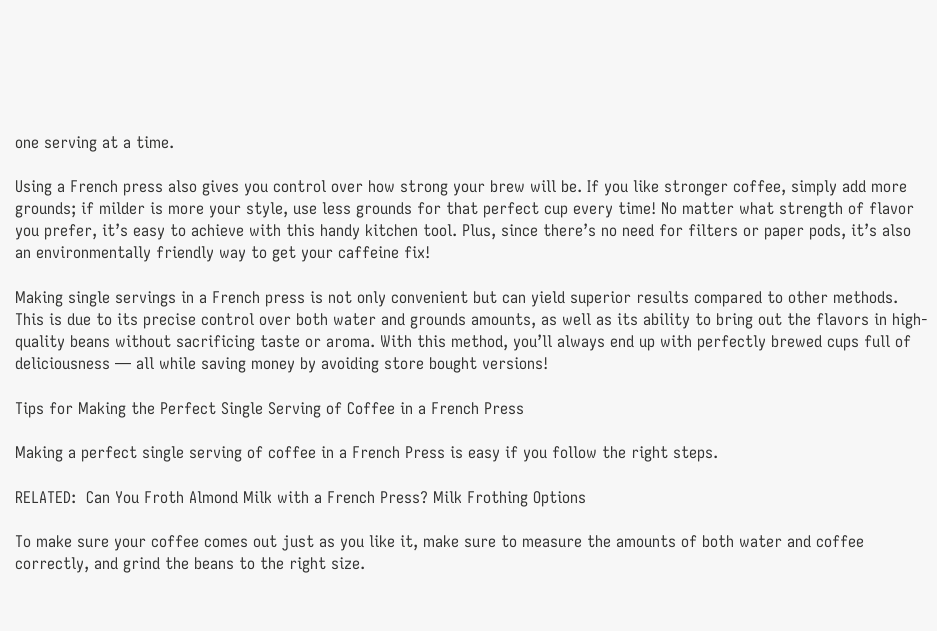one serving at a time.

Using a French press also gives you control over how strong your brew will be. If you like stronger coffee, simply add more grounds; if milder is more your style, use less grounds for that perfect cup every time! No matter what strength of flavor you prefer, it’s easy to achieve with this handy kitchen tool. Plus, since there’s no need for filters or paper pods, it’s also an environmentally friendly way to get your caffeine fix!

Making single servings in a French press is not only convenient but can yield superior results compared to other methods. This is due to its precise control over both water and grounds amounts, as well as its ability to bring out the flavors in high-quality beans without sacrificing taste or aroma. With this method, you’ll always end up with perfectly brewed cups full of deliciousness — all while saving money by avoiding store bought versions!

Tips for Making the Perfect Single Serving of Coffee in a French Press

Making a perfect single serving of coffee in a French Press is easy if you follow the right steps.

RELATED:  Can You Froth Almond Milk with a French Press? Milk Frothing Options

To make sure your coffee comes out just as you like it, make sure to measure the amounts of both water and coffee correctly, and grind the beans to the right size.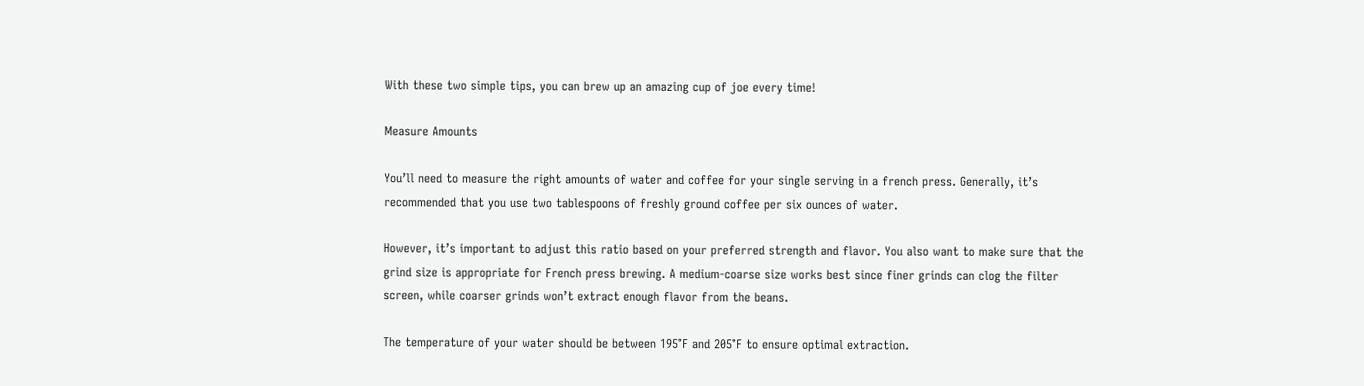With these two simple tips, you can brew up an amazing cup of joe every time!

Measure Amounts

You’ll need to measure the right amounts of water and coffee for your single serving in a french press. Generally, it’s recommended that you use two tablespoons of freshly ground coffee per six ounces of water.

However, it’s important to adjust this ratio based on your preferred strength and flavor. You also want to make sure that the grind size is appropriate for French press brewing. A medium-coarse size works best since finer grinds can clog the filter screen, while coarser grinds won’t extract enough flavor from the beans.

The temperature of your water should be between 195°F and 205°F to ensure optimal extraction.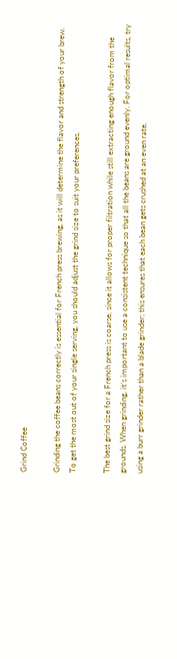Grind Coffee

Grinding the coffee beans correctly is essential for French press brewing, as it will determine the flavor and strength of your brew. To get the most out of your single serving, you should adjust the grind size to suit your preferences.

The best grind size for a French press is coarse, since it allows for proper filtration while still extracting enough flavor from the grounds. When grinding, it’s important to use a consistent technique so that all the beans are ground evenly. For optimal results, try using a burr grinder rather than a blade grinder; this ensures that each bean gets crushed at an even rate.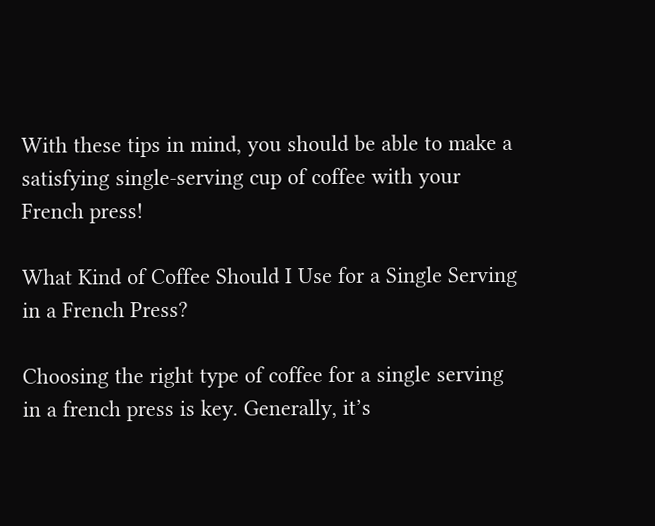With these tips in mind, you should be able to make a satisfying single-serving cup of coffee with your French press!

What Kind of Coffee Should I Use for a Single Serving in a French Press?

Choosing the right type of coffee for a single serving in a french press is key. Generally, it’s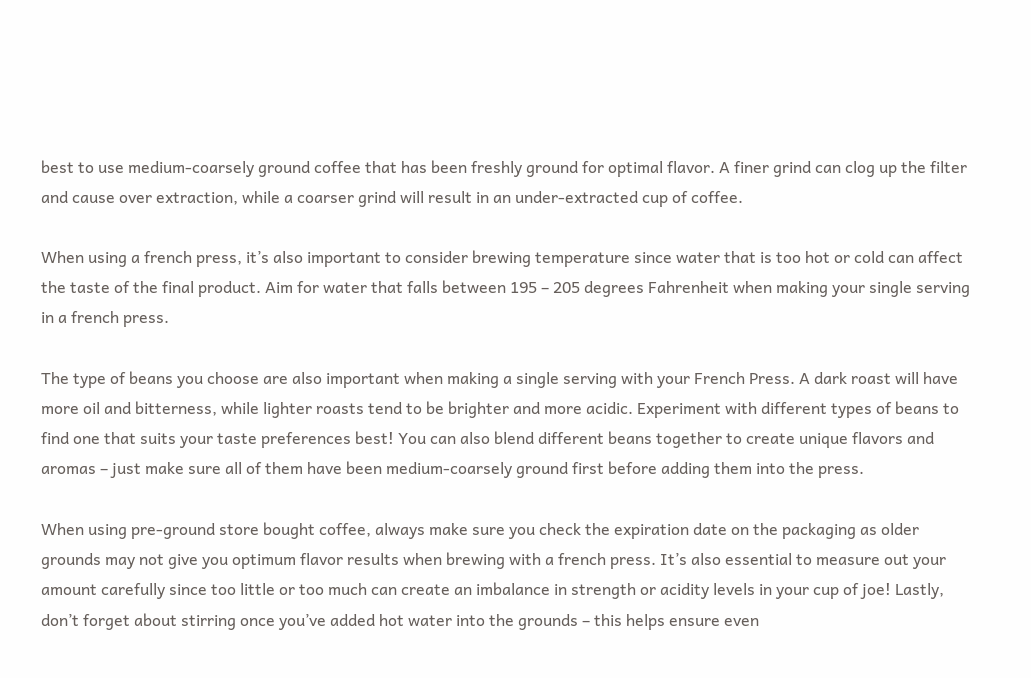best to use medium-coarsely ground coffee that has been freshly ground for optimal flavor. A finer grind can clog up the filter and cause over extraction, while a coarser grind will result in an under-extracted cup of coffee.

When using a french press, it’s also important to consider brewing temperature since water that is too hot or cold can affect the taste of the final product. Aim for water that falls between 195 – 205 degrees Fahrenheit when making your single serving in a french press.

The type of beans you choose are also important when making a single serving with your French Press. A dark roast will have more oil and bitterness, while lighter roasts tend to be brighter and more acidic. Experiment with different types of beans to find one that suits your taste preferences best! You can also blend different beans together to create unique flavors and aromas – just make sure all of them have been medium-coarsely ground first before adding them into the press.

When using pre-ground store bought coffee, always make sure you check the expiration date on the packaging as older grounds may not give you optimum flavor results when brewing with a french press. It’s also essential to measure out your amount carefully since too little or too much can create an imbalance in strength or acidity levels in your cup of joe! Lastly, don’t forget about stirring once you’ve added hot water into the grounds – this helps ensure even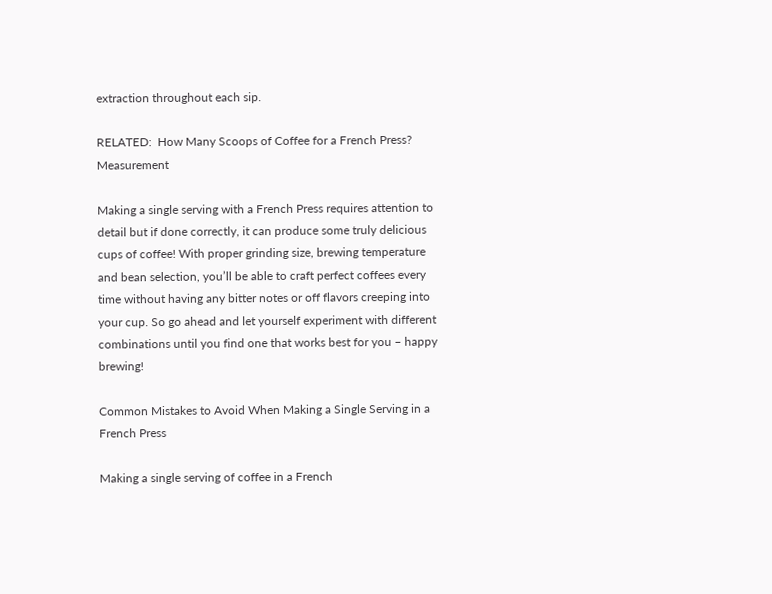extraction throughout each sip.

RELATED:  How Many Scoops of Coffee for a French Press? Measurement

Making a single serving with a French Press requires attention to detail but if done correctly, it can produce some truly delicious cups of coffee! With proper grinding size, brewing temperature and bean selection, you’ll be able to craft perfect coffees every time without having any bitter notes or off flavors creeping into your cup. So go ahead and let yourself experiment with different combinations until you find one that works best for you – happy brewing!

Common Mistakes to Avoid When Making a Single Serving in a French Press

Making a single serving of coffee in a French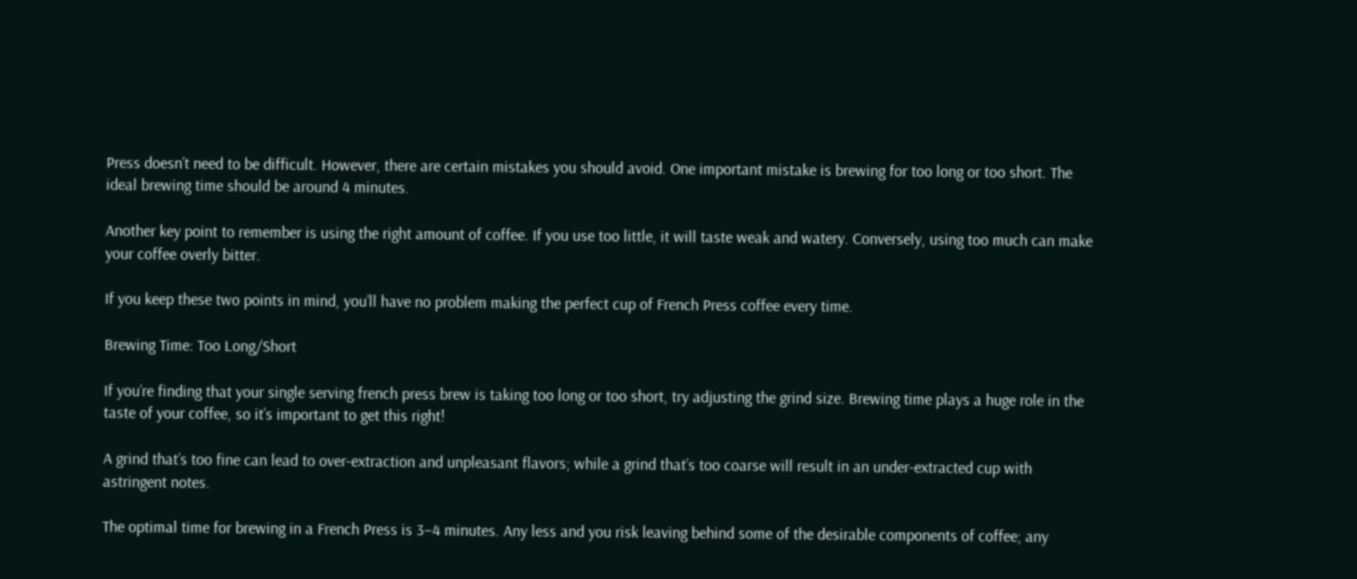Press doesn’t need to be difficult. However, there are certain mistakes you should avoid. One important mistake is brewing for too long or too short. The ideal brewing time should be around 4 minutes.

Another key point to remember is using the right amount of coffee. If you use too little, it will taste weak and watery. Conversely, using too much can make your coffee overly bitter.

If you keep these two points in mind, you’ll have no problem making the perfect cup of French Press coffee every time.

Brewing Time: Too Long/Short

If you’re finding that your single serving french press brew is taking too long or too short, try adjusting the grind size. Brewing time plays a huge role in the taste of your coffee, so it’s important to get this right!

A grind that’s too fine can lead to over-extraction and unpleasant flavors; while a grind that’s too coarse will result in an under-extracted cup with astringent notes.

The optimal time for brewing in a French Press is 3–4 minutes. Any less and you risk leaving behind some of the desirable components of coffee; any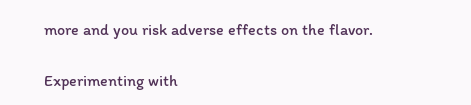more and you risk adverse effects on the flavor.

Experimenting with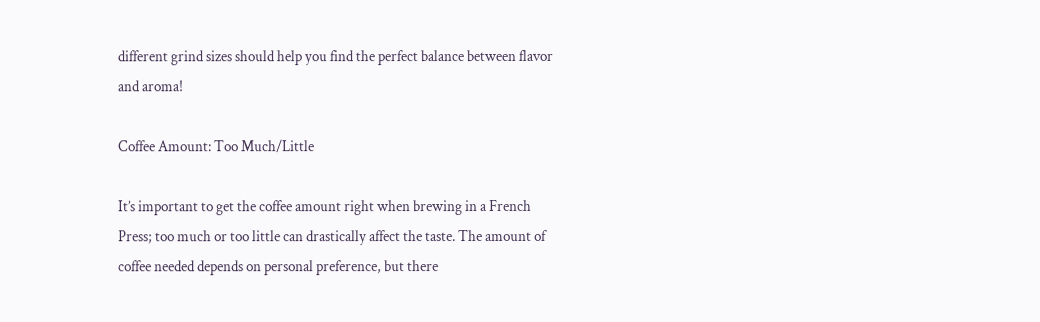different grind sizes should help you find the perfect balance between flavor and aroma!

Coffee Amount: Too Much/Little

It’s important to get the coffee amount right when brewing in a French Press; too much or too little can drastically affect the taste. The amount of coffee needed depends on personal preference, but there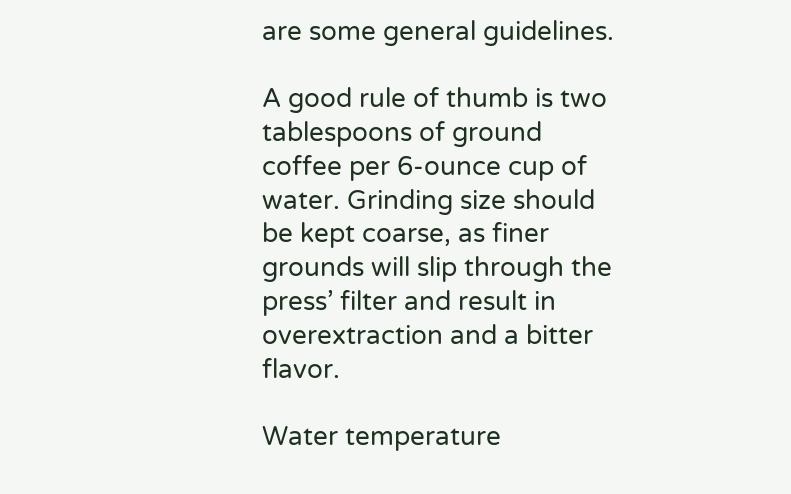are some general guidelines.

A good rule of thumb is two tablespoons of ground coffee per 6-ounce cup of water. Grinding size should be kept coarse, as finer grounds will slip through the press’ filter and result in overextraction and a bitter flavor.

Water temperature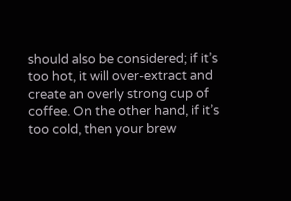should also be considered; if it’s too hot, it will over-extract and create an overly strong cup of coffee. On the other hand, if it’s too cold, then your brew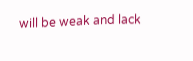will be weak and lack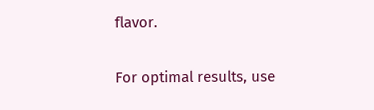flavor.

For optimal results, use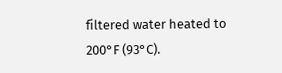filtered water heated to 200°F (93°C).